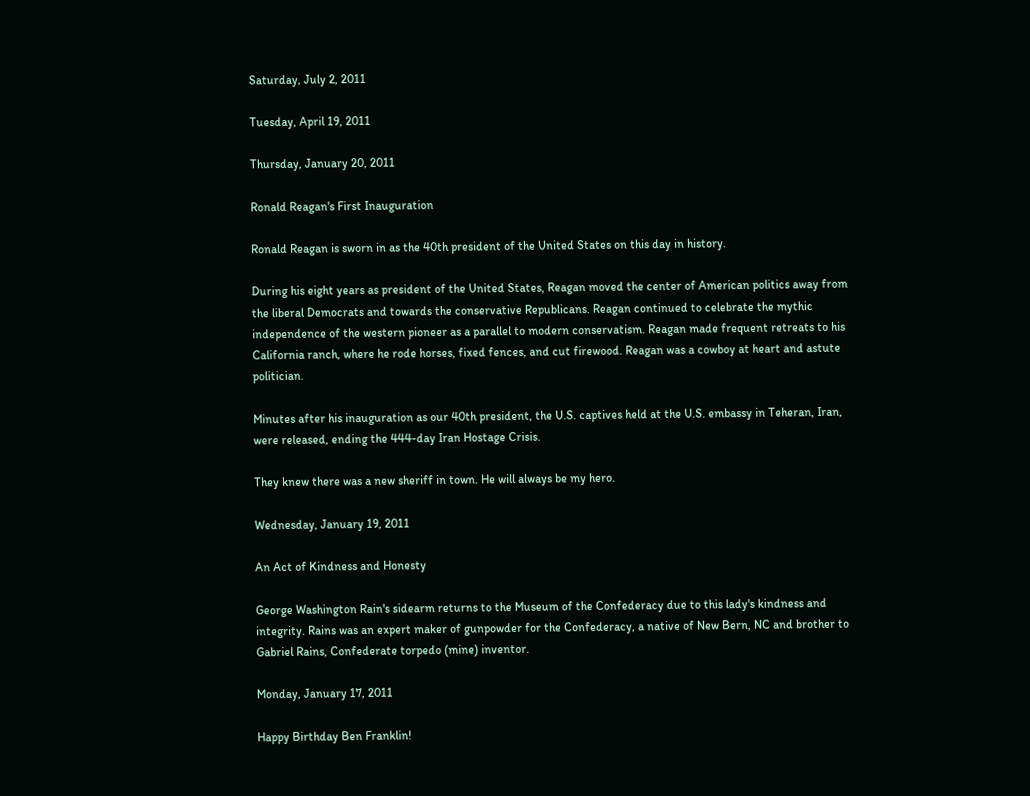Saturday, July 2, 2011

Tuesday, April 19, 2011

Thursday, January 20, 2011

Ronald Reagan's First Inauguration

Ronald Reagan is sworn in as the 40th president of the United States on this day in history.

During his eight years as president of the United States, Reagan moved the center of American politics away from the liberal Democrats and towards the conservative Republicans. Reagan continued to celebrate the mythic independence of the western pioneer as a parallel to modern conservatism. Reagan made frequent retreats to his California ranch, where he rode horses, fixed fences, and cut firewood. Reagan was a cowboy at heart and astute politician.

Minutes after his inauguration as our 40th president, the U.S. captives held at the U.S. embassy in Teheran, Iran, were released, ending the 444-day Iran Hostage Crisis.

They knew there was a new sheriff in town. He will always be my hero.

Wednesday, January 19, 2011

An Act of Kindness and Honesty

George Washington Rain's sidearm returns to the Museum of the Confederacy due to this lady's kindness and integrity. Rains was an expert maker of gunpowder for the Confederacy, a native of New Bern, NC and brother to Gabriel Rains, Confederate torpedo (mine) inventor.

Monday, January 17, 2011

Happy Birthday Ben Franklin!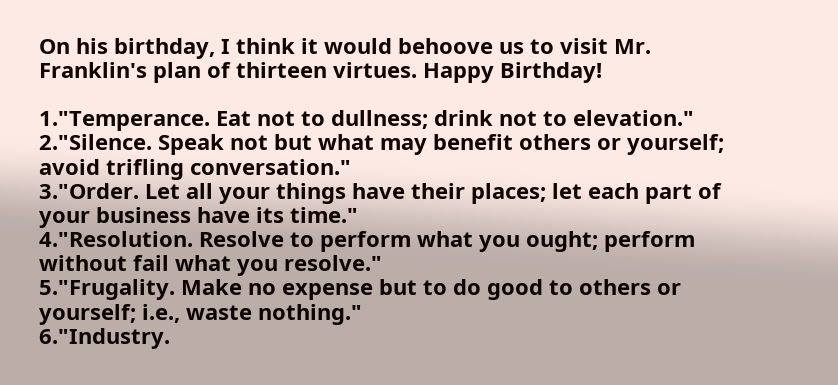On his birthday, I think it would behoove us to visit Mr. Franklin's plan of thirteen virtues. Happy Birthday!

1."Temperance. Eat not to dullness; drink not to elevation."
2."Silence. Speak not but what may benefit others or yourself; avoid trifling conversation."
3."Order. Let all your things have their places; let each part of your business have its time."
4."Resolution. Resolve to perform what you ought; perform without fail what you resolve."
5."Frugality. Make no expense but to do good to others or yourself; i.e., waste nothing."
6."Industry.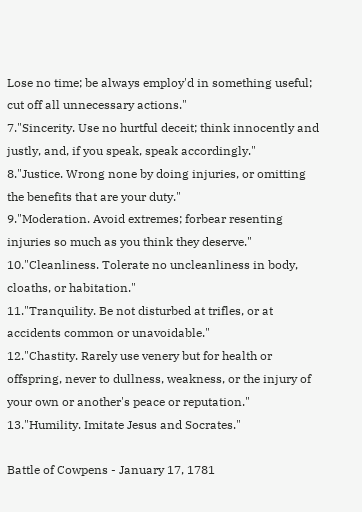Lose no time; be always employ'd in something useful; cut off all unnecessary actions."
7."Sincerity. Use no hurtful deceit; think innocently and justly, and, if you speak, speak accordingly."
8."Justice. Wrong none by doing injuries, or omitting the benefits that are your duty."
9."Moderation. Avoid extremes; forbear resenting injuries so much as you think they deserve."
10."Cleanliness. Tolerate no uncleanliness in body, cloaths, or habitation."
11."Tranquility. Be not disturbed at trifles, or at accidents common or unavoidable."
12."Chastity. Rarely use venery but for health or offspring, never to dullness, weakness, or the injury of your own or another's peace or reputation."
13."Humility. Imitate Jesus and Socrates."

Battle of Cowpens - January 17, 1781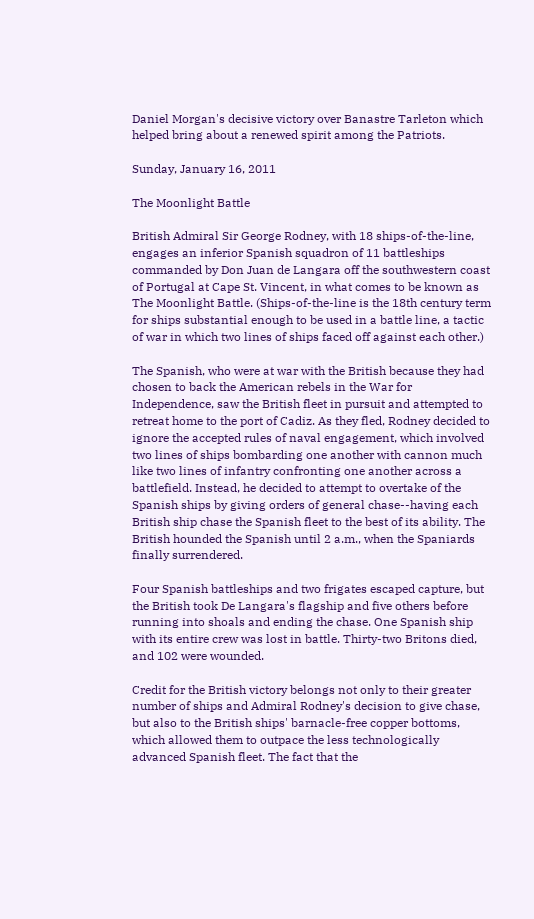Daniel Morgan's decisive victory over Banastre Tarleton which helped bring about a renewed spirit among the Patriots.

Sunday, January 16, 2011

The Moonlight Battle

British Admiral Sir George Rodney, with 18 ships-of-the-line, engages an inferior Spanish squadron of 11 battleships commanded by Don Juan de Langara off the southwestern coast of Portugal at Cape St. Vincent, in what comes to be known as The Moonlight Battle. (Ships-of-the-line is the 18th century term for ships substantial enough to be used in a battle line, a tactic of war in which two lines of ships faced off against each other.)

The Spanish, who were at war with the British because they had chosen to back the American rebels in the War for Independence, saw the British fleet in pursuit and attempted to retreat home to the port of Cadiz. As they fled, Rodney decided to ignore the accepted rules of naval engagement, which involved two lines of ships bombarding one another with cannon much like two lines of infantry confronting one another across a battlefield. Instead, he decided to attempt to overtake of the Spanish ships by giving orders of general chase--having each British ship chase the Spanish fleet to the best of its ability. The British hounded the Spanish until 2 a.m., when the Spaniards finally surrendered.

Four Spanish battleships and two frigates escaped capture, but the British took De Langara's flagship and five others before running into shoals and ending the chase. One Spanish ship with its entire crew was lost in battle. Thirty-two Britons died, and 102 were wounded.

Credit for the British victory belongs not only to their greater number of ships and Admiral Rodney's decision to give chase, but also to the British ships' barnacle-free copper bottoms, which allowed them to outpace the less technologically advanced Spanish fleet. The fact that the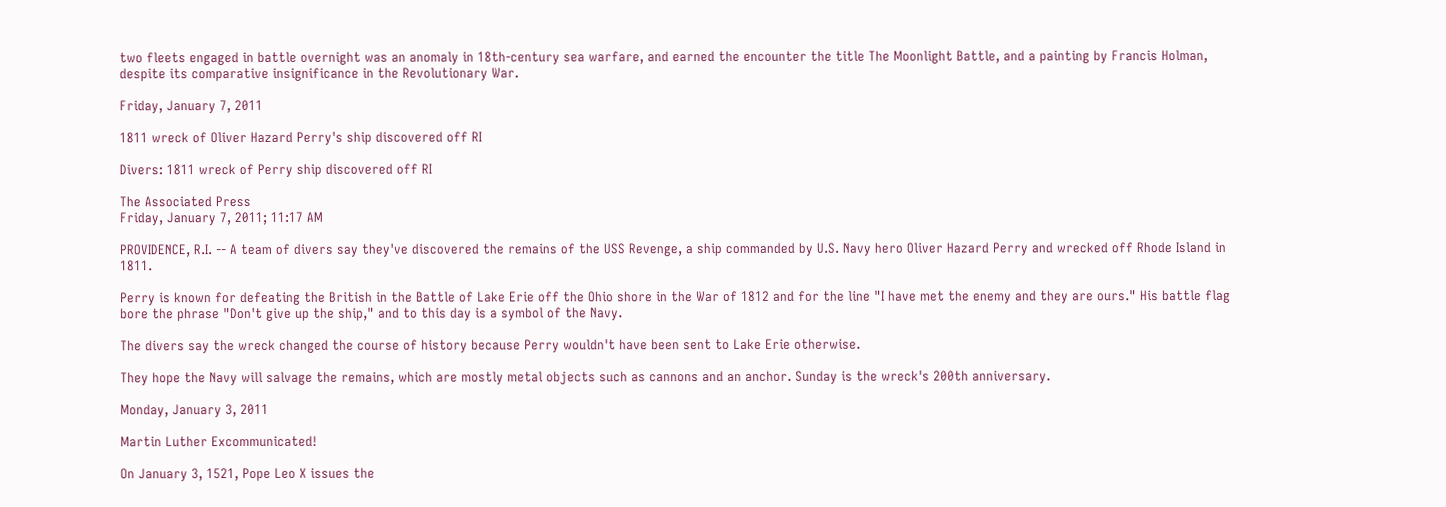two fleets engaged in battle overnight was an anomaly in 18th-century sea warfare, and earned the encounter the title The Moonlight Battle, and a painting by Francis Holman, despite its comparative insignificance in the Revolutionary War.

Friday, January 7, 2011

1811 wreck of Oliver Hazard Perry's ship discovered off RI

Divers: 1811 wreck of Perry ship discovered off RI

The Associated Press
Friday, January 7, 2011; 11:17 AM

PROVIDENCE, R.I. -- A team of divers say they've discovered the remains of the USS Revenge, a ship commanded by U.S. Navy hero Oliver Hazard Perry and wrecked off Rhode Island in 1811.

Perry is known for defeating the British in the Battle of Lake Erie off the Ohio shore in the War of 1812 and for the line "I have met the enemy and they are ours." His battle flag bore the phrase "Don't give up the ship," and to this day is a symbol of the Navy.

The divers say the wreck changed the course of history because Perry wouldn't have been sent to Lake Erie otherwise.

They hope the Navy will salvage the remains, which are mostly metal objects such as cannons and an anchor. Sunday is the wreck's 200th anniversary.

Monday, January 3, 2011

Martin Luther Excommunicated!

On January 3, 1521, Pope Leo X issues the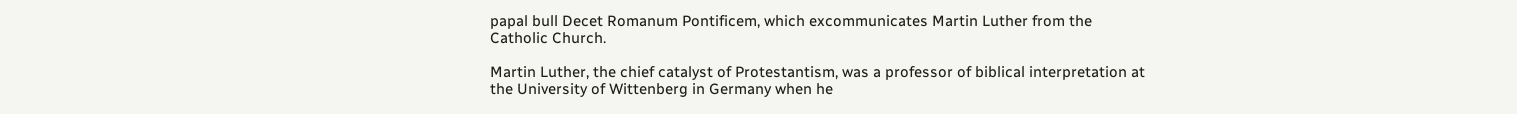papal bull Decet Romanum Pontificem, which excommunicates Martin Luther from the Catholic Church.

Martin Luther, the chief catalyst of Protestantism, was a professor of biblical interpretation at the University of Wittenberg in Germany when he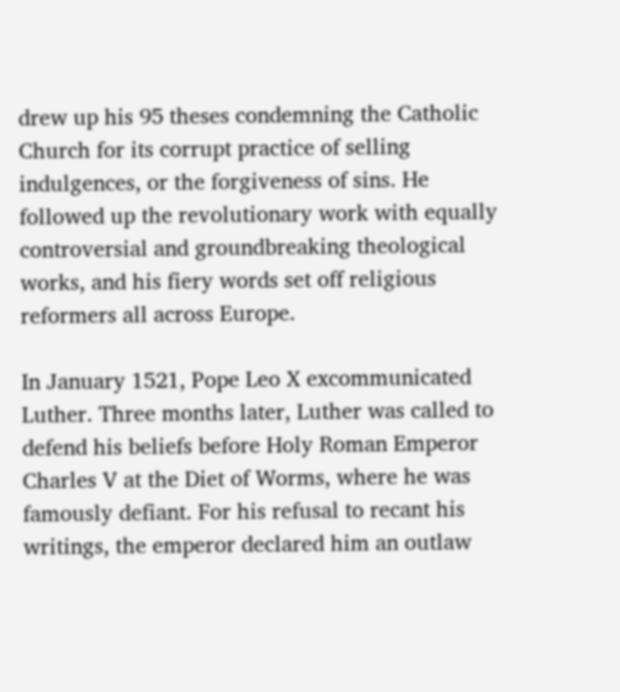drew up his 95 theses condemning the Catholic Church for its corrupt practice of selling indulgences, or the forgiveness of sins. He followed up the revolutionary work with equally controversial and groundbreaking theological works, and his fiery words set off religious reformers all across Europe.

In January 1521, Pope Leo X excommunicated Luther. Three months later, Luther was called to defend his beliefs before Holy Roman Emperor Charles V at the Diet of Worms, where he was famously defiant. For his refusal to recant his writings, the emperor declared him an outlaw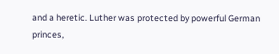and a heretic. Luther was protected by powerful German princes,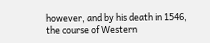however, and by his death in 1546, the course of Western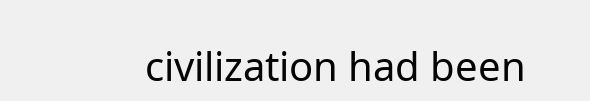civilization had been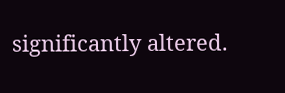significantly altered.